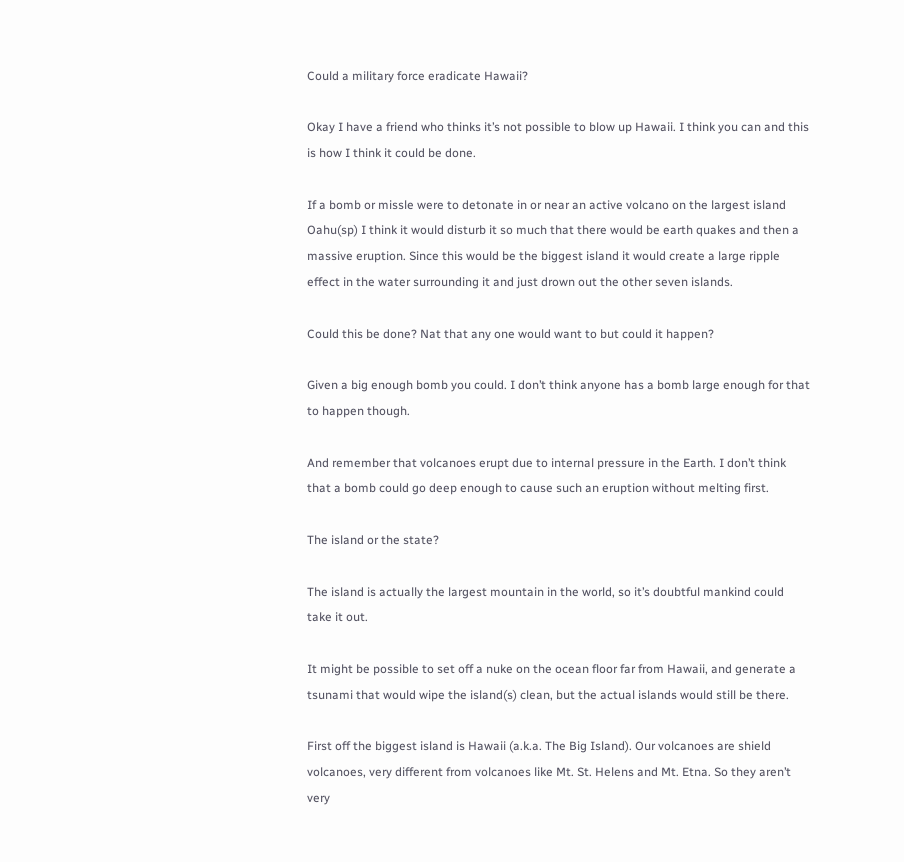Could a military force eradicate Hawaii?

Okay I have a friend who thinks it’s not possible to blow up Hawaii. I think you can and this is how I think it could be done.

If a bomb or missle were to detonate in or near an active volcano on the largest island Oahu(sp) I think it would disturb it so much that there would be earth quakes and then a massive eruption. Since this would be the biggest island it would create a large ripple effect in the water surrounding it and just drown out the other seven islands.

Could this be done? Nat that any one would want to but could it happen?

Given a big enough bomb you could. I don’t think anyone has a bomb large enough for that to happen though.

And remember that volcanoes erupt due to internal pressure in the Earth. I don’t think that a bomb could go deep enough to cause such an eruption without melting first.

The island or the state?

The island is actually the largest mountain in the world, so it’s doubtful mankind could take it out.

It might be possible to set off a nuke on the ocean floor far from Hawaii, and generate a tsunami that would wipe the island(s) clean, but the actual islands would still be there.

First off the biggest island is Hawaii (a.k.a. The Big Island). Our volcanoes are shield volcanoes, very different from volcanoes like Mt. St. Helens and Mt. Etna. So they aren’t very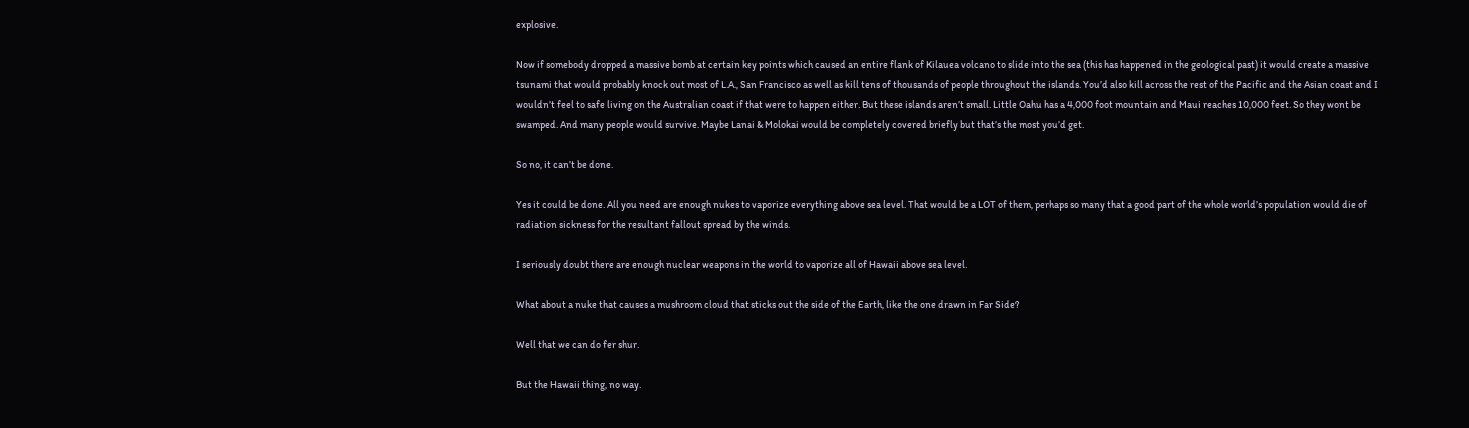explosive.

Now if somebody dropped a massive bomb at certain key points which caused an entire flank of Kilauea volcano to slide into the sea (this has happened in the geological past) it would create a massive tsunami that would probably knock out most of L.A., San Francisco as well as kill tens of thousands of people throughout the islands. You’d also kill across the rest of the Pacific and the Asian coast and I wouldn’t feel to safe living on the Australian coast if that were to happen either. But these islands aren’t small. Little Oahu has a 4,000 foot mountain and Maui reaches 10,000 feet. So they wont be swamped. And many people would survive. Maybe Lanai & Molokai would be completely covered briefly but that’s the most you’d get.

So no, it can’t be done.

Yes it could be done. All you need are enough nukes to vaporize everything above sea level. That would be a LOT of them, perhaps so many that a good part of the whole world’s population would die of radiation sickness for the resultant fallout spread by the winds.

I seriously doubt there are enough nuclear weapons in the world to vaporize all of Hawaii above sea level.

What about a nuke that causes a mushroom cloud that sticks out the side of the Earth, like the one drawn in Far Side?

Well that we can do fer shur.

But the Hawaii thing, no way.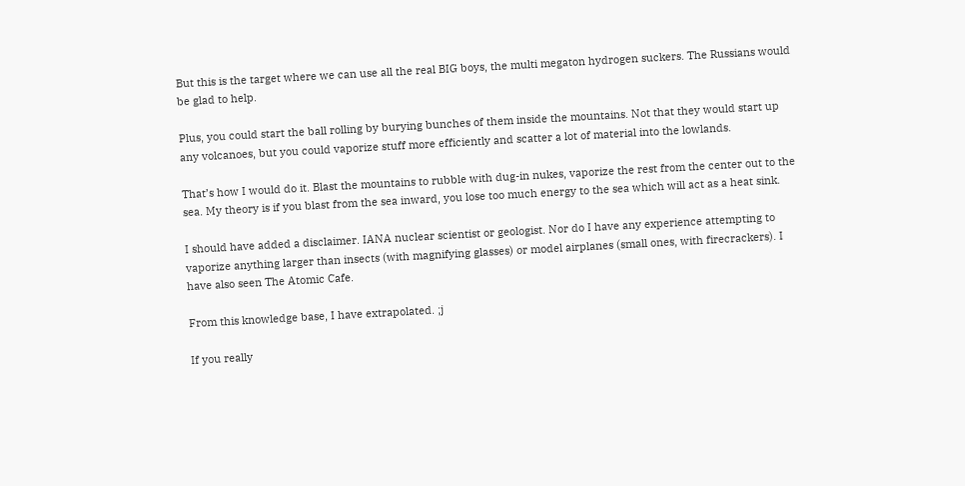But this is the target where we can use all the real BIG boys, the multi megaton hydrogen suckers. The Russians would be glad to help.

Plus, you could start the ball rolling by burying bunches of them inside the mountains. Not that they would start up any volcanoes, but you could vaporize stuff more efficiently and scatter a lot of material into the lowlands.

That’s how I would do it. Blast the mountains to rubble with dug-in nukes, vaporize the rest from the center out to the sea. My theory is if you blast from the sea inward, you lose too much energy to the sea which will act as a heat sink.

I should have added a disclaimer. IANA nuclear scientist or geologist. Nor do I have any experience attempting to vaporize anything larger than insects (with magnifying glasses) or model airplanes (small ones, with firecrackers). I have also seen The Atomic Cafe.

From this knowledge base, I have extrapolated. ;j

If you really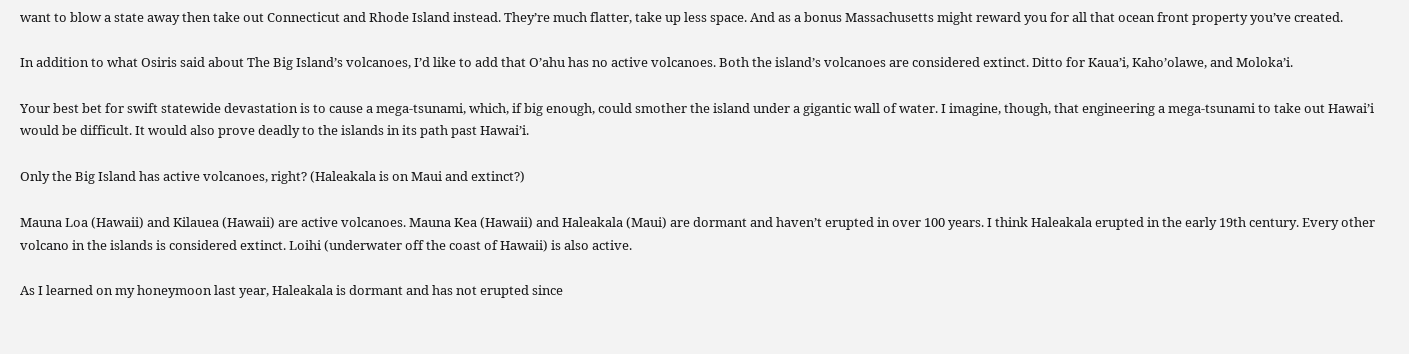want to blow a state away then take out Connecticut and Rhode Island instead. They’re much flatter, take up less space. And as a bonus Massachusetts might reward you for all that ocean front property you’ve created.

In addition to what Osiris said about The Big Island’s volcanoes, I’d like to add that O’ahu has no active volcanoes. Both the island’s volcanoes are considered extinct. Ditto for Kaua’i, Kaho’olawe, and Moloka’i.

Your best bet for swift statewide devastation is to cause a mega-tsunami, which, if big enough, could smother the island under a gigantic wall of water. I imagine, though, that engineering a mega-tsunami to take out Hawai’i would be difficult. It would also prove deadly to the islands in its path past Hawai’i.

Only the Big Island has active volcanoes, right? (Haleakala is on Maui and extinct?)

Mauna Loa (Hawaii) and Kilauea (Hawaii) are active volcanoes. Mauna Kea (Hawaii) and Haleakala (Maui) are dormant and haven’t erupted in over 100 years. I think Haleakala erupted in the early 19th century. Every other volcano in the islands is considered extinct. Loihi (underwater off the coast of Hawaii) is also active.

As I learned on my honeymoon last year, Haleakala is dormant and has not erupted since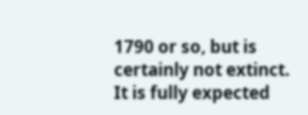1790 or so, but is certainly not extinct. It is fully expected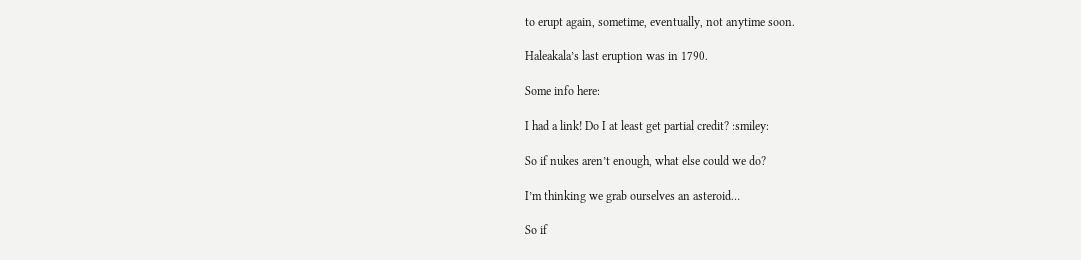to erupt again, sometime, eventually, not anytime soon.

Haleakala’s last eruption was in 1790.

Some info here:

I had a link! Do I at least get partial credit? :smiley:

So if nukes aren’t enough, what else could we do?

I’m thinking we grab ourselves an asteroid…

So if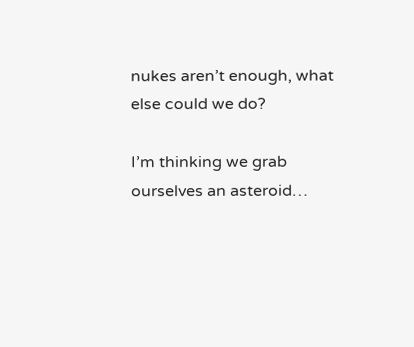nukes aren’t enough, what else could we do?

I’m thinking we grab ourselves an asteroid…